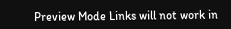Preview Mode Links will not work in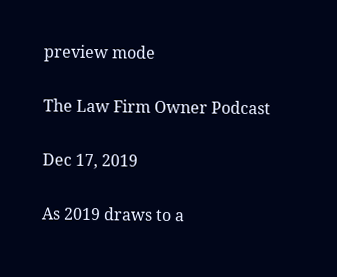preview mode

The Law Firm Owner Podcast

Dec 17, 2019

As 2019 draws to a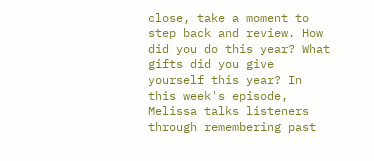close, take a moment to step back and review. How did you do this year? What gifts did you give yourself this year? In this week's episode, Melissa talks listeners through remembering past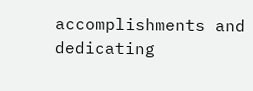accomplishments and dedicating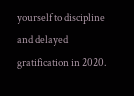yourself to discipline and delayed gratification in 2020.